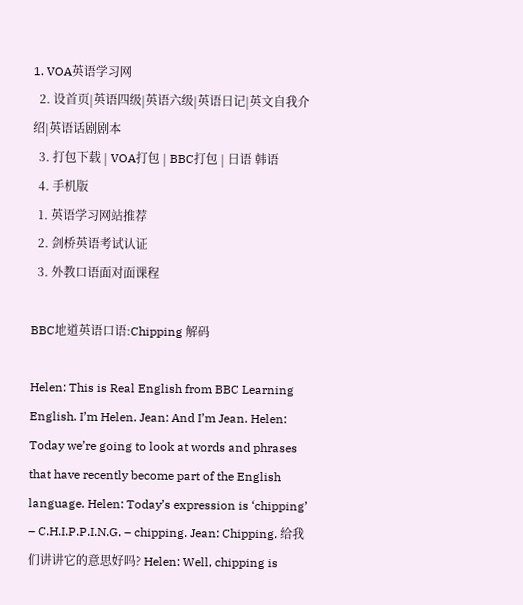1. VOA英语学习网
  2. 设首页|英语四级|英语六级|英语日记|英文自我介绍|英语话剧剧本
  3. 打包下载 | VOA打包 | BBC打包 | 日语 韩语
  4. 手机版
  1. 英语学习网站推荐
  2. 剑桥英语考试认证
  3. 外教口语面对面课程

BBC地道英语口语:Chipping 解码

Helen: This is Real English from BBC Learning English. I’m Helen. Jean: And I’m Jean. Helen: Today we’re going to look at words and phrases that have recently become part of the English language. Helen: Today’s expression is ‘chipping’ – C.H.I.P.P.I.N.G. – chipping. Jean: Chipping. 给我们讲讲它的意思好吗? Helen: Well, chipping is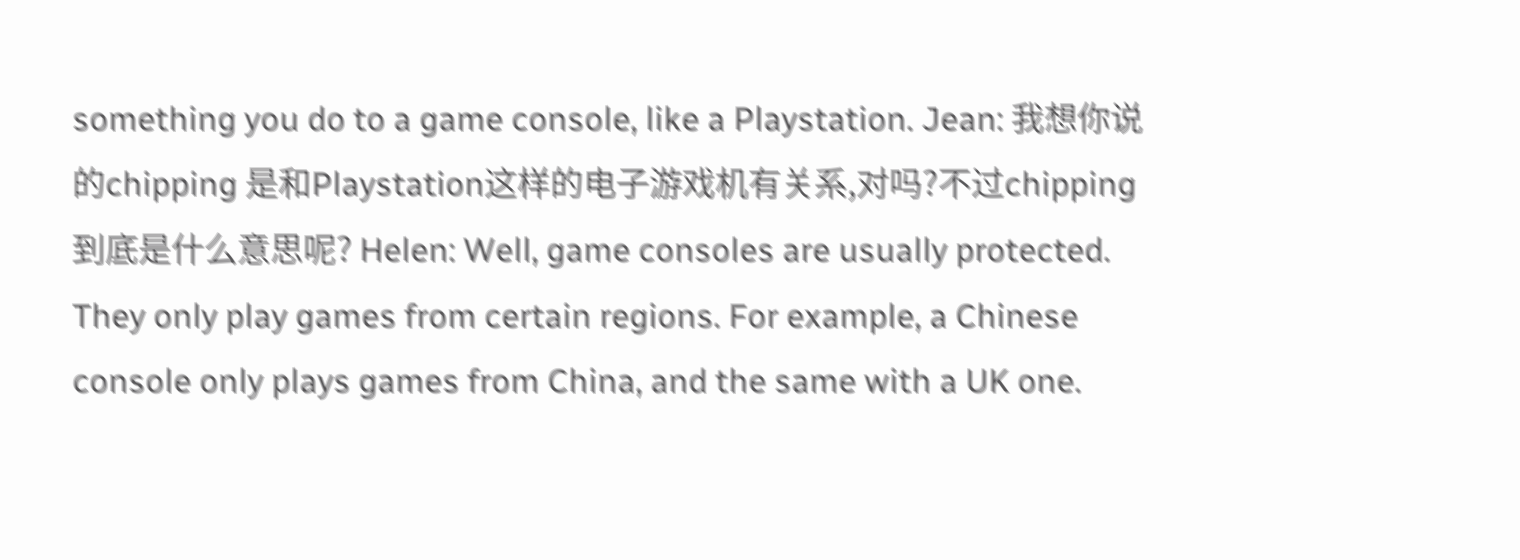something you do to a game console, like a Playstation. Jean: 我想你说的chipping 是和Playstation这样的电子游戏机有关系,对吗?不过chipping到底是什么意思呢? Helen: Well, game consoles are usually protected. They only play games from certain regions. For example, a Chinese console only plays games from China, and the same with a UK one.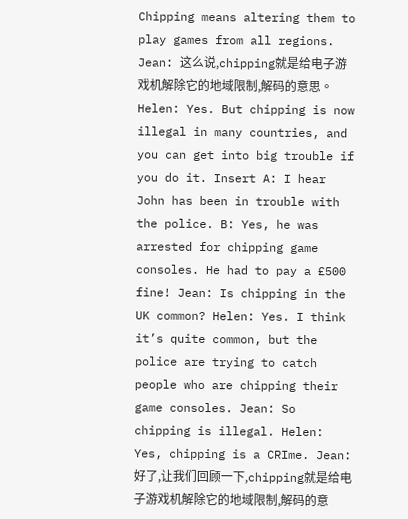Chipping means altering them to play games from all regions. Jean: 这么说,chipping就是给电子游戏机解除它的地域限制,解码的意思。 Helen: Yes. But chipping is now illegal in many countries, and you can get into big trouble if you do it. Insert A: I hear John has been in trouble with the police. B: Yes, he was arrested for chipping game consoles. He had to pay a £500 fine! Jean: Is chipping in the UK common? Helen: Yes. I think it’s quite common, but the police are trying to catch people who are chipping their game consoles. Jean: So chipping is illegal. Helen: Yes, chipping is a CRIme. Jean: 好了,让我们回顾一下,chipping就是给电子游戏机解除它的地域限制,解码的意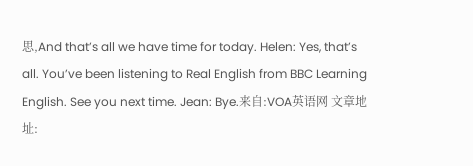思,And that’s all we have time for today. Helen: Yes, that’s all. You’ve been listening to Real English from BBC Learning English. See you next time. Jean: Bye.来自:VOA英语网 文章地址: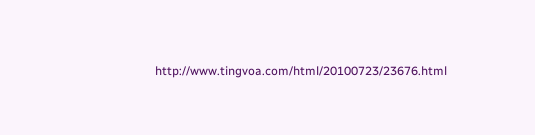http://www.tingvoa.com/html/20100723/23676.html